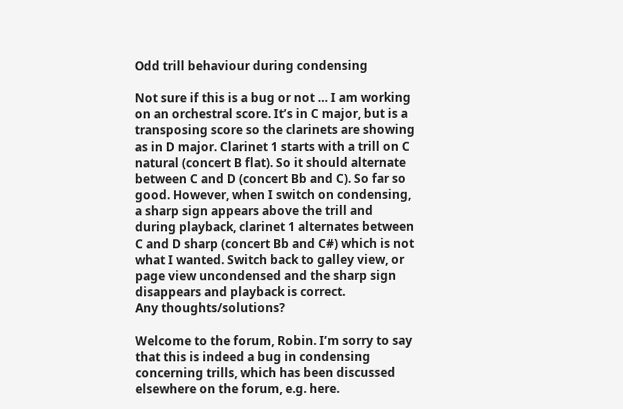Odd trill behaviour during condensing

Not sure if this is a bug or not … I am working on an orchestral score. It’s in C major, but is a transposing score so the clarinets are showing as in D major. Clarinet 1 starts with a trill on C natural (concert B flat). So it should alternate between C and D (concert Bb and C). So far so good. However, when I switch on condensing, a sharp sign appears above the trill and during playback, clarinet 1 alternates between C and D sharp (concert Bb and C#) which is not what I wanted. Switch back to galley view, or page view uncondensed and the sharp sign disappears and playback is correct.
Any thoughts/solutions?

Welcome to the forum, Robin. I’m sorry to say that this is indeed a bug in condensing concerning trills, which has been discussed elsewhere on the forum, e.g. here.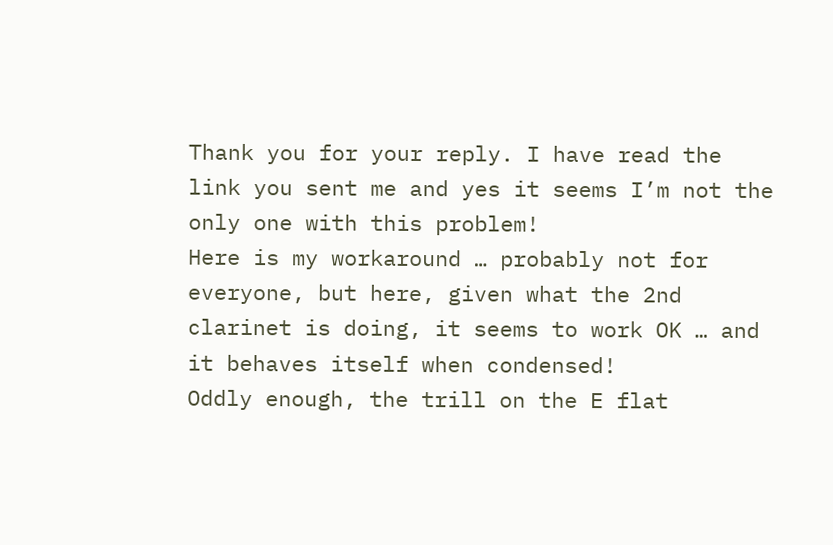Thank you for your reply. I have read the link you sent me and yes it seems I’m not the only one with this problem!
Here is my workaround … probably not for everyone, but here, given what the 2nd clarinet is doing, it seems to work OK … and it behaves itself when condensed!
Oddly enough, the trill on the E flat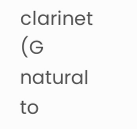clarinet (G natural to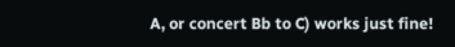A, or concert Bb to C) works just fine!